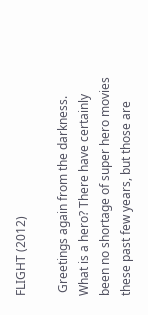FLIGHT (2012)

 Greetings again from the darkness. What is a hero? There have certainly been no shortage of super hero movies these past few years, but those are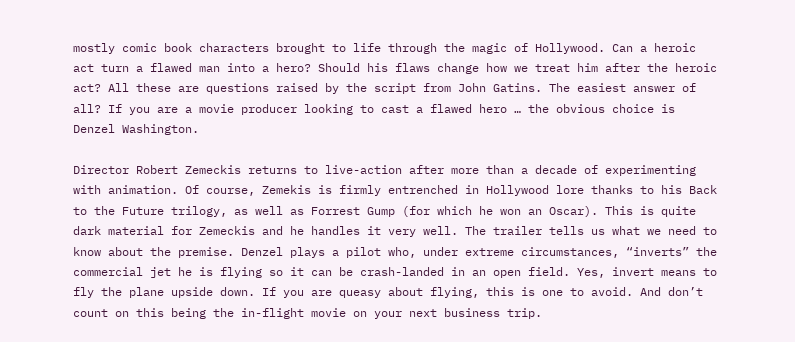mostly comic book characters brought to life through the magic of Hollywood. Can a heroic act turn a flawed man into a hero? Should his flaws change how we treat him after the heroic act? All these are questions raised by the script from John Gatins. The easiest answer of all? If you are a movie producer looking to cast a flawed hero … the obvious choice is Denzel Washington.

Director Robert Zemeckis returns to live-action after more than a decade of experimenting with animation. Of course, Zemekis is firmly entrenched in Hollywood lore thanks to his Back to the Future trilogy, as well as Forrest Gump (for which he won an Oscar). This is quite dark material for Zemeckis and he handles it very well. The trailer tells us what we need to know about the premise. Denzel plays a pilot who, under extreme circumstances, “inverts” the commercial jet he is flying so it can be crash-landed in an open field. Yes, invert means to fly the plane upside down. If you are queasy about flying, this is one to avoid. And don’t count on this being the in-flight movie on your next business trip.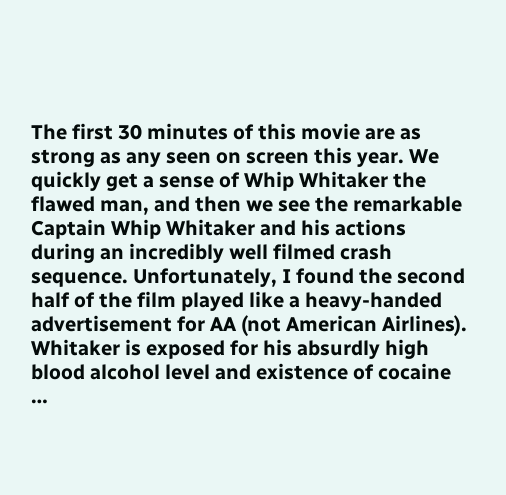The first 30 minutes of this movie are as strong as any seen on screen this year. We quickly get a sense of Whip Whitaker the flawed man, and then we see the remarkable Captain Whip Whitaker and his actions during an incredibly well filmed crash sequence. Unfortunately, I found the second half of the film played like a heavy-handed advertisement for AA (not American Airlines). Whitaker is exposed for his absurdly high blood alcohol level and existence of cocaine …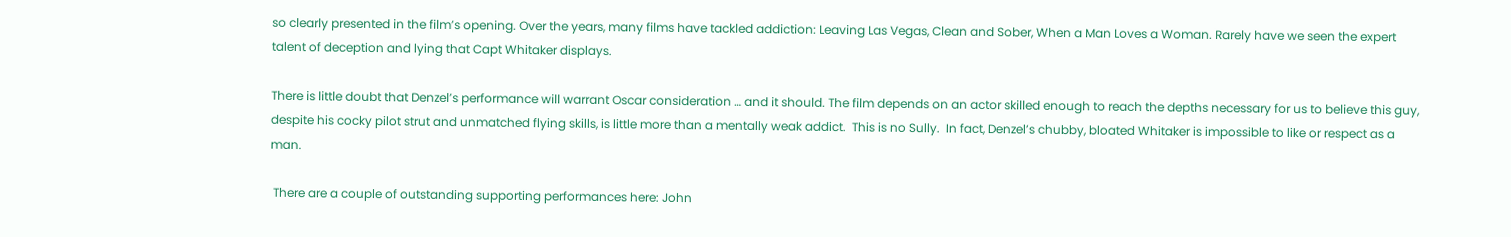so clearly presented in the film’s opening. Over the years, many films have tackled addiction: Leaving Las Vegas, Clean and Sober, When a Man Loves a Woman. Rarely have we seen the expert talent of deception and lying that Capt Whitaker displays.

There is little doubt that Denzel’s performance will warrant Oscar consideration … and it should. The film depends on an actor skilled enough to reach the depths necessary for us to believe this guy, despite his cocky pilot strut and unmatched flying skills, is little more than a mentally weak addict.  This is no Sully.  In fact, Denzel’s chubby, bloated Whitaker is impossible to like or respect as a man.

 There are a couple of outstanding supporting performances here: John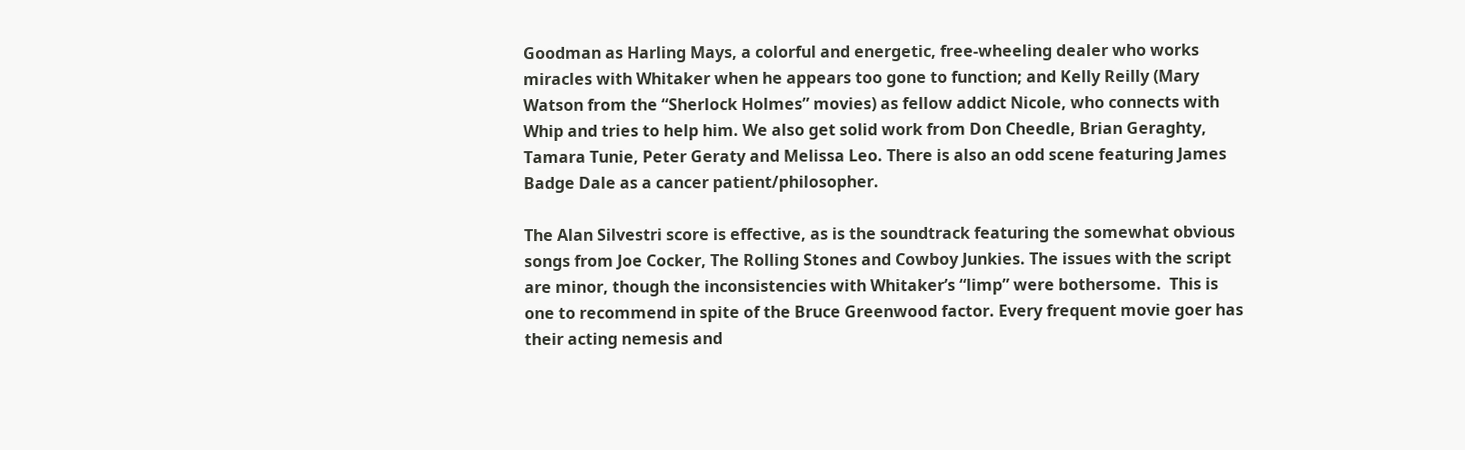Goodman as Harling Mays, a colorful and energetic, free-wheeling dealer who works miracles with Whitaker when he appears too gone to function; and Kelly Reilly (Mary Watson from the “Sherlock Holmes” movies) as fellow addict Nicole, who connects with Whip and tries to help him. We also get solid work from Don Cheedle, Brian Geraghty, Tamara Tunie, Peter Geraty and Melissa Leo. There is also an odd scene featuring James Badge Dale as a cancer patient/philosopher.

The Alan Silvestri score is effective, as is the soundtrack featuring the somewhat obvious songs from Joe Cocker, The Rolling Stones and Cowboy Junkies. The issues with the script are minor, though the inconsistencies with Whitaker’s “limp” were bothersome.  This is one to recommend in spite of the Bruce Greenwood factor. Every frequent movie goer has their acting nemesis and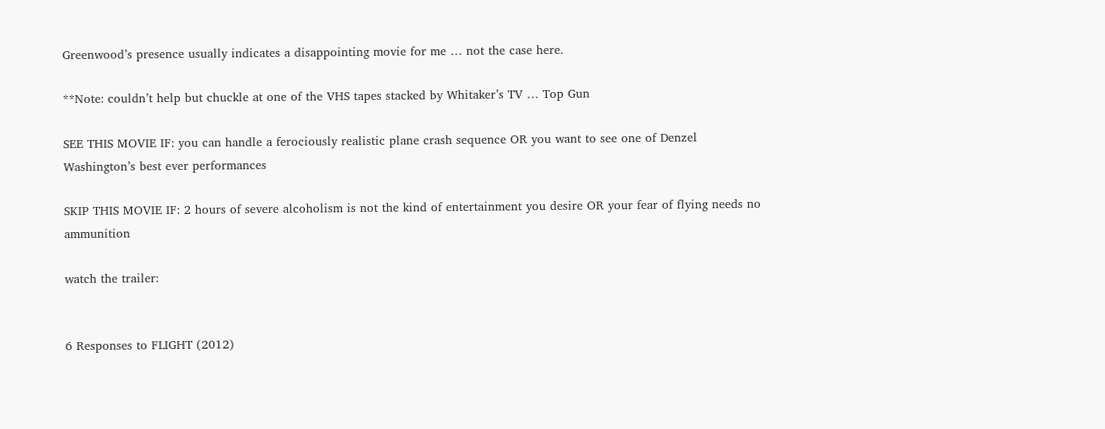Greenwood’s presence usually indicates a disappointing movie for me … not the case here.

**Note: couldn’t help but chuckle at one of the VHS tapes stacked by Whitaker’s TV … Top Gun

SEE THIS MOVIE IF: you can handle a ferociously realistic plane crash sequence OR you want to see one of Denzel Washington’s best ever performances

SKIP THIS MOVIE IF: 2 hours of severe alcoholism is not the kind of entertainment you desire OR your fear of flying needs no ammunition

watch the trailer:


6 Responses to FLIGHT (2012)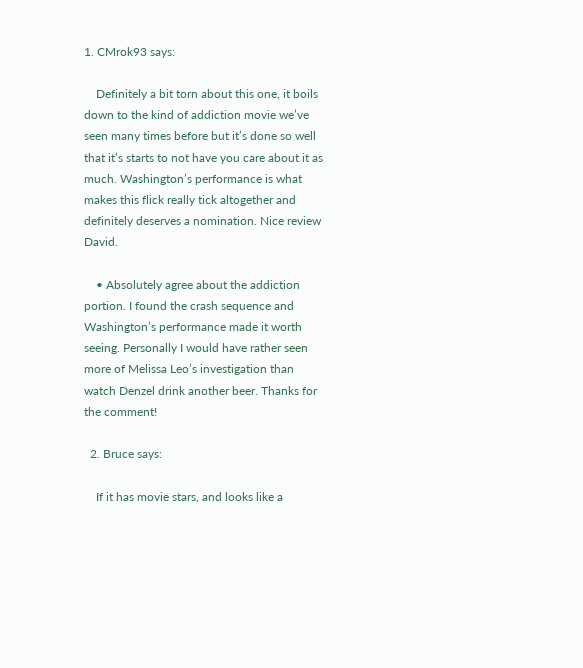1. CMrok93 says:

    Definitely a bit torn about this one, it boils down to the kind of addiction movie we’ve seen many times before but it’s done so well that it’s starts to not have you care about it as much. Washington’s performance is what makes this flick really tick altogether and definitely deserves a nomination. Nice review David.

    • Absolutely agree about the addiction portion. I found the crash sequence and Washington’s performance made it worth seeing. Personally I would have rather seen more of Melissa Leo’s investigation than watch Denzel drink another beer. Thanks for the comment!

  2. Bruce says:

    If it has movie stars, and looks like a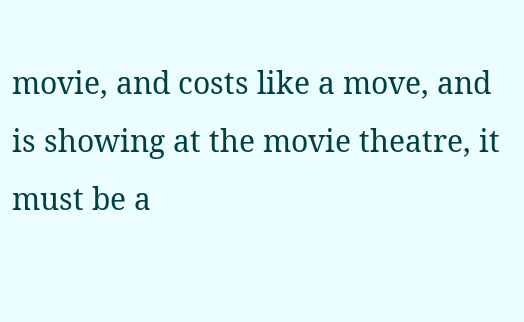movie, and costs like a move, and is showing at the movie theatre, it must be a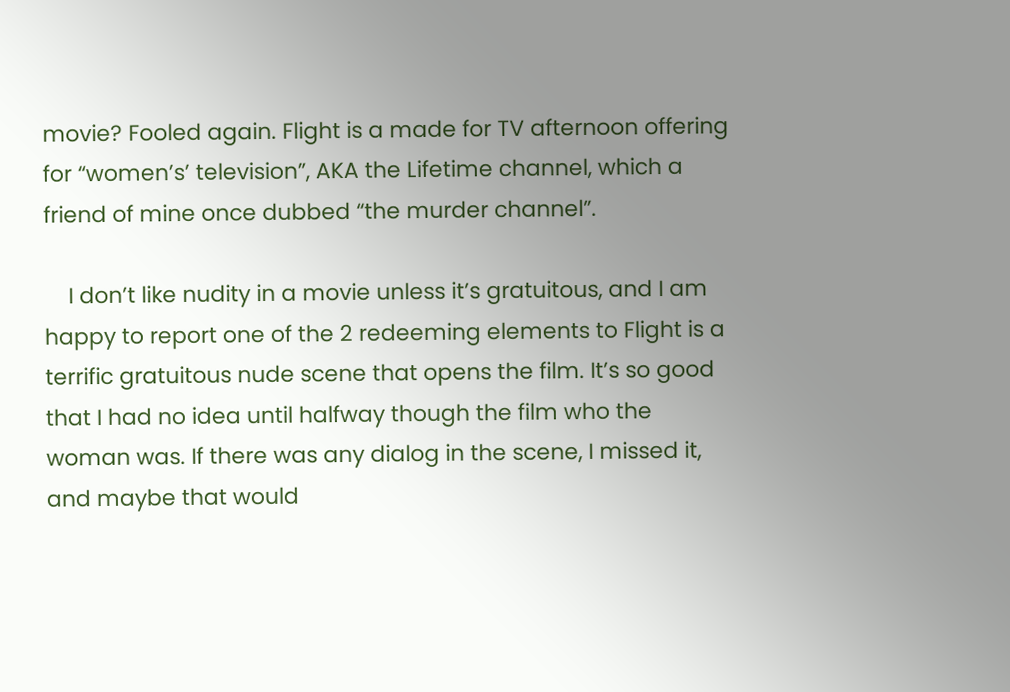movie? Fooled again. Flight is a made for TV afternoon offering for “women’s’ television”, AKA the Lifetime channel, which a friend of mine once dubbed “the murder channel”.

    I don’t like nudity in a movie unless it’s gratuitous, and I am happy to report one of the 2 redeeming elements to Flight is a terrific gratuitous nude scene that opens the film. It’s so good that I had no idea until halfway though the film who the woman was. If there was any dialog in the scene, I missed it, and maybe that would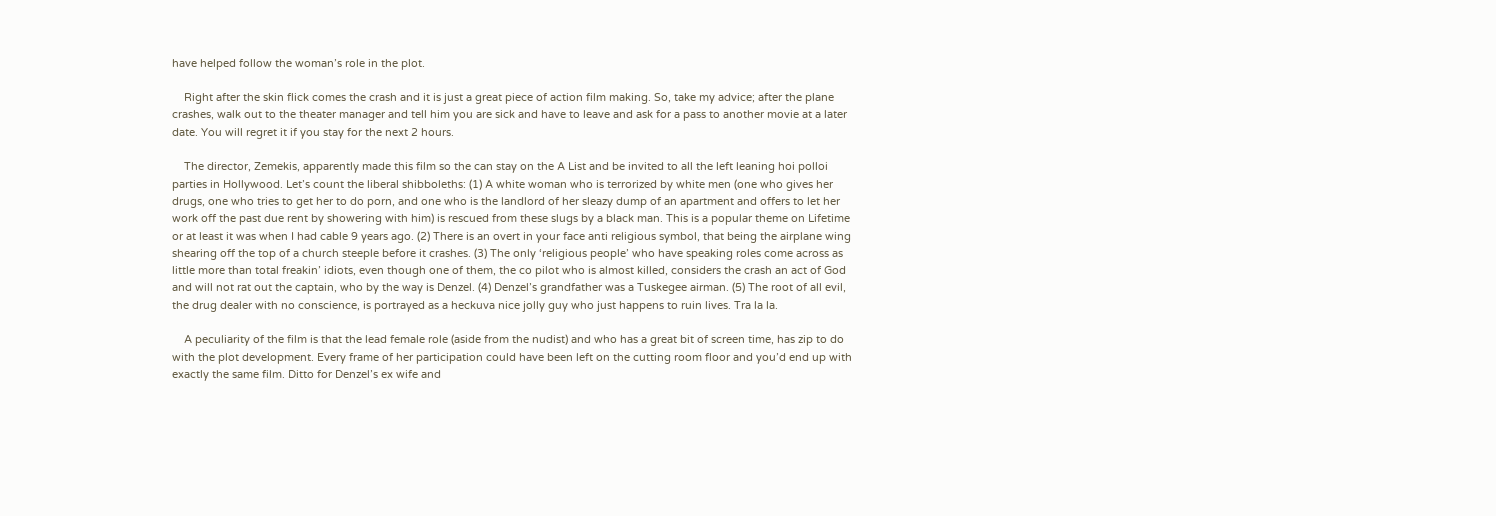have helped follow the woman’s role in the plot.

    Right after the skin flick comes the crash and it is just a great piece of action film making. So, take my advice; after the plane crashes, walk out to the theater manager and tell him you are sick and have to leave and ask for a pass to another movie at a later date. You will regret it if you stay for the next 2 hours.

    The director, Zemekis, apparently made this film so the can stay on the A List and be invited to all the left leaning hoi polloi parties in Hollywood. Let’s count the liberal shibboleths: (1) A white woman who is terrorized by white men (one who gives her drugs, one who tries to get her to do porn, and one who is the landlord of her sleazy dump of an apartment and offers to let her work off the past due rent by showering with him) is rescued from these slugs by a black man. This is a popular theme on Lifetime or at least it was when I had cable 9 years ago. (2) There is an overt in your face anti religious symbol, that being the airplane wing shearing off the top of a church steeple before it crashes. (3) The only ‘religious people’ who have speaking roles come across as little more than total freakin’ idiots, even though one of them, the co pilot who is almost killed, considers the crash an act of God and will not rat out the captain, who by the way is Denzel. (4) Denzel’s grandfather was a Tuskegee airman. (5) The root of all evil, the drug dealer with no conscience, is portrayed as a heckuva nice jolly guy who just happens to ruin lives. Tra la la.

    A peculiarity of the film is that the lead female role (aside from the nudist) and who has a great bit of screen time, has zip to do with the plot development. Every frame of her participation could have been left on the cutting room floor and you’d end up with exactly the same film. Ditto for Denzel’s ex wife and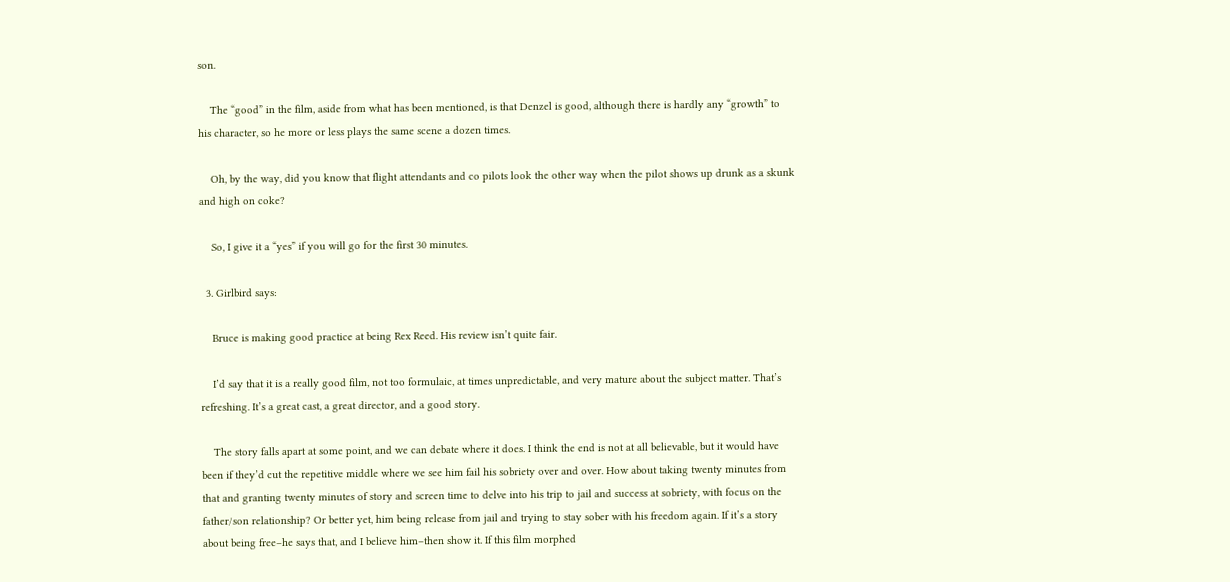son.

    The “good” in the film, aside from what has been mentioned, is that Denzel is good, although there is hardly any “growth” to his character, so he more or less plays the same scene a dozen times.

    Oh, by the way, did you know that flight attendants and co pilots look the other way when the pilot shows up drunk as a skunk and high on coke?

    So, I give it a “yes” if you will go for the first 30 minutes.

  3. Girlbird says:

    Bruce is making good practice at being Rex Reed. His review isn’t quite fair.

    I’d say that it is a really good film, not too formulaic, at times unpredictable, and very mature about the subject matter. That’s refreshing. It’s a great cast, a great director, and a good story.

    The story falls apart at some point, and we can debate where it does. I think the end is not at all believable, but it would have been if they’d cut the repetitive middle where we see him fail his sobriety over and over. How about taking twenty minutes from that and granting twenty minutes of story and screen time to delve into his trip to jail and success at sobriety, with focus on the father/son relationship? Or better yet, him being release from jail and trying to stay sober with his freedom again. If it’s a story about being free–he says that, and I believe him–then show it. If this film morphed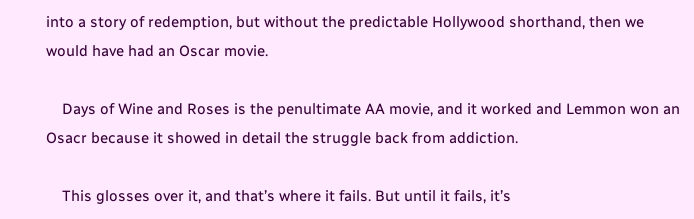into a story of redemption, but without the predictable Hollywood shorthand, then we would have had an Oscar movie.

    Days of Wine and Roses is the penultimate AA movie, and it worked and Lemmon won an Osacr because it showed in detail the struggle back from addiction.

    This glosses over it, and that’s where it fails. But until it fails, it’s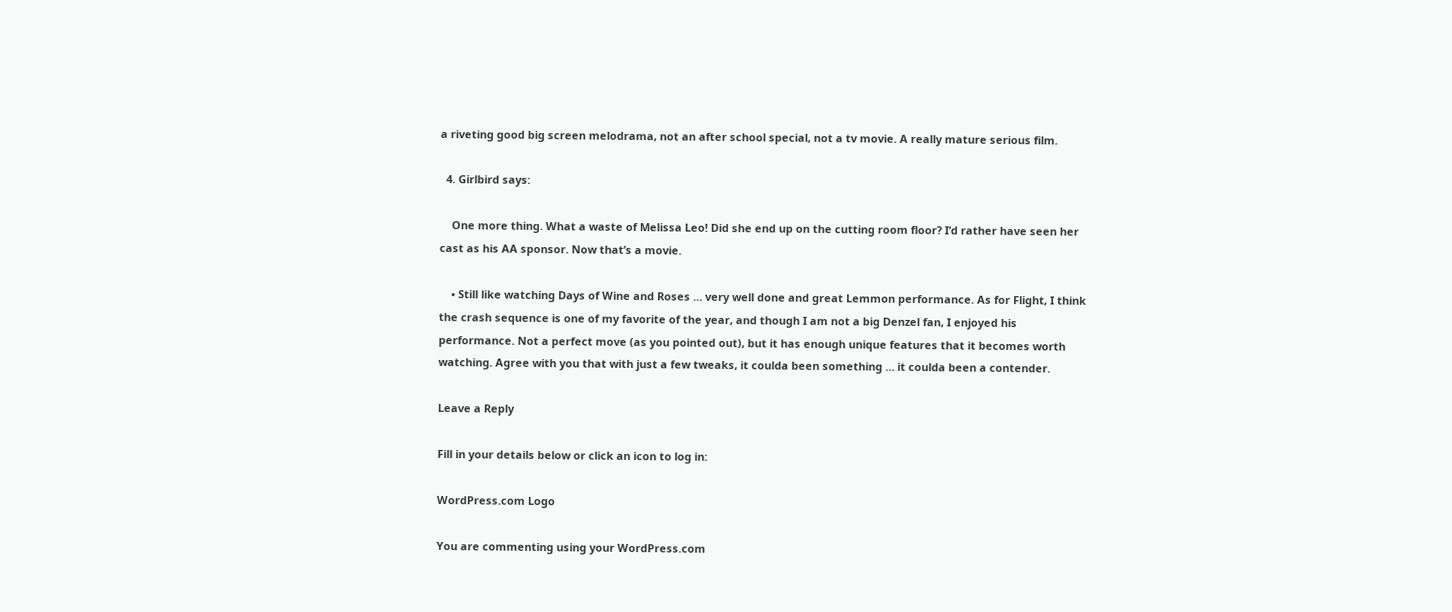a riveting good big screen melodrama, not an after school special, not a tv movie. A really mature serious film.

  4. Girlbird says:

    One more thing. What a waste of Melissa Leo! Did she end up on the cutting room floor? I’d rather have seen her cast as his AA sponsor. Now that’s a movie.

    • Still like watching Days of Wine and Roses … very well done and great Lemmon performance. As for Flight, I think the crash sequence is one of my favorite of the year, and though I am not a big Denzel fan, I enjoyed his performance. Not a perfect move (as you pointed out), but it has enough unique features that it becomes worth watching. Agree with you that with just a few tweaks, it coulda been something … it coulda been a contender.

Leave a Reply

Fill in your details below or click an icon to log in:

WordPress.com Logo

You are commenting using your WordPress.com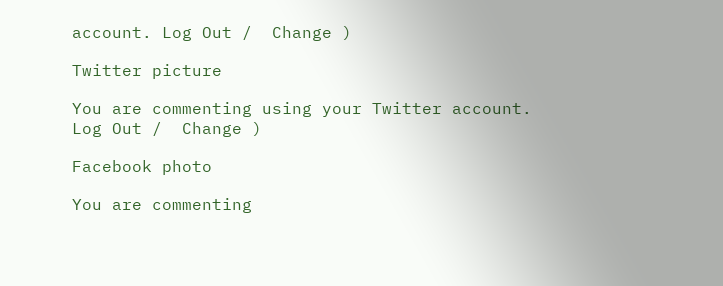account. Log Out /  Change )

Twitter picture

You are commenting using your Twitter account. Log Out /  Change )

Facebook photo

You are commenting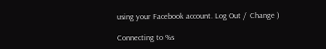using your Facebook account. Log Out /  Change )

Connecting to %s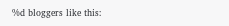%d bloggers like this: